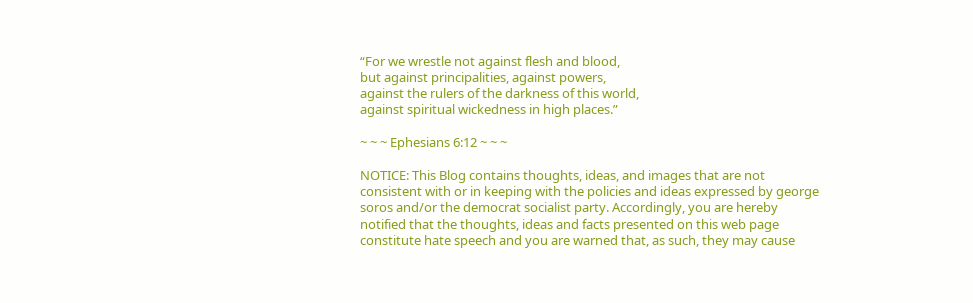“For we wrestle not against flesh and blood,
but against principalities, against powers,
against the rulers of the darkness of this world,
against spiritual wickedness in high places.”

~ ~ ~ Ephesians 6:12 ~ ~ ~

NOTICE: This Blog contains thoughts, ideas, and images that are not consistent with or in keeping with the policies and ideas expressed by george soros and/or the democrat socialist party. Accordingly, you are hereby notified that the thoughts, ideas and facts presented on this web page constitute hate speech and you are warned that, as such, they may cause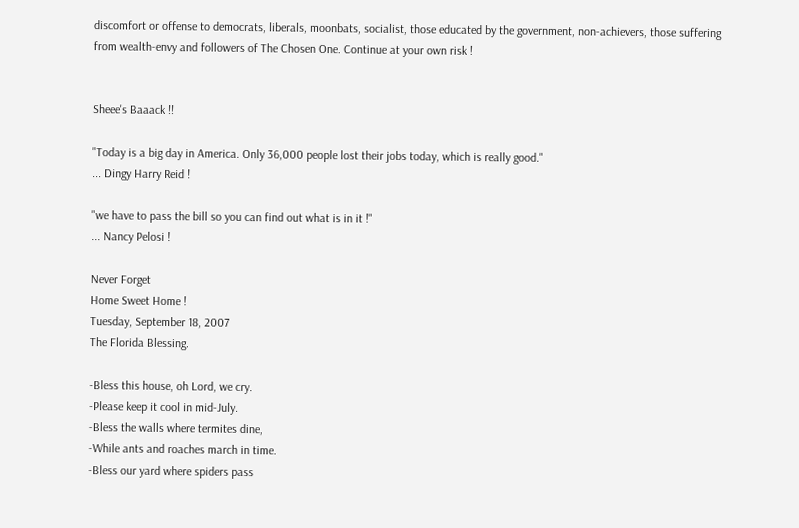discomfort or offense to democrats, liberals, moonbats, socialist, those educated by the government, non-achievers, those suffering from wealth-envy and followers of The Chosen One. Continue at your own risk !


Sheee's Baaack !!

"Today is a big day in America. Only 36,000 people lost their jobs today, which is really good."
... Dingy Harry Reid !

"we have to pass the bill so you can find out what is in it !"
... Nancy Pelosi !

Never Forget
Home Sweet Home !
Tuesday, September 18, 2007
The Florida Blessing.

-Bless this house, oh Lord, we cry.
-Please keep it cool in mid-July.
-Bless the walls where termites dine,
-While ants and roaches march in time.
-Bless our yard where spiders pass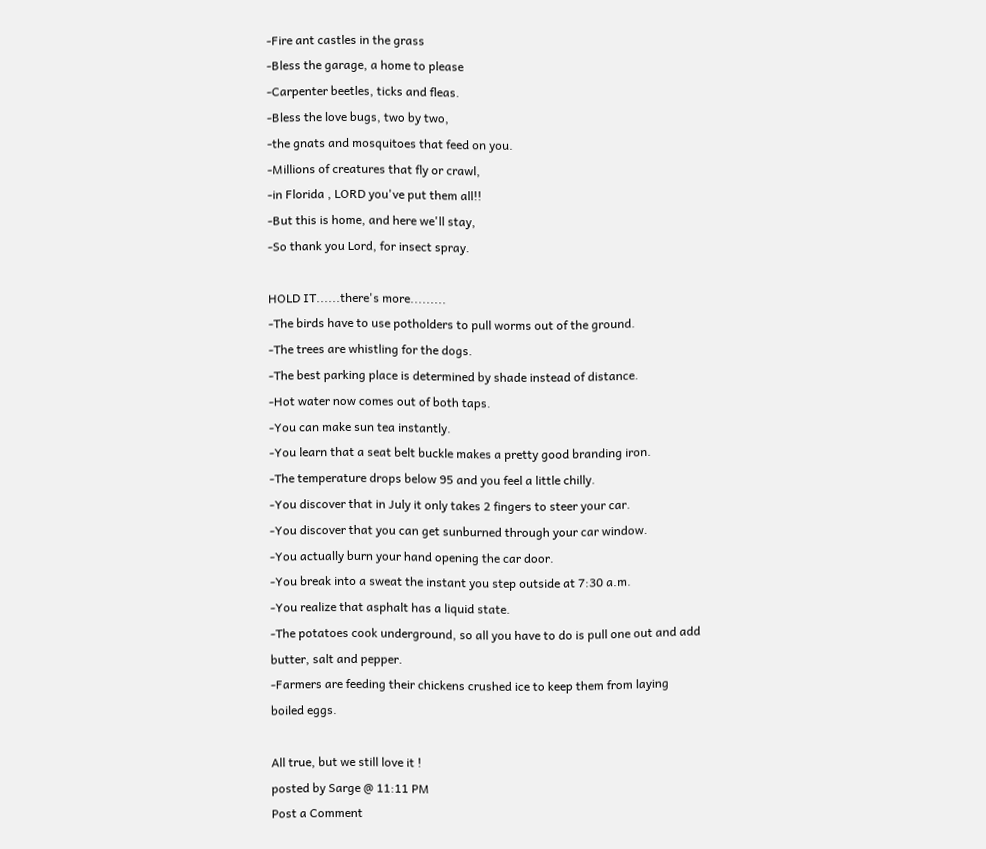-Fire ant castles in the grass
-Bless the garage, a home to please
-Carpenter beetles, ticks and fleas.
-Bless the love bugs, two by two,
-the gnats and mosquitoes that feed on you.
-Millions of creatures that fly or crawl,
-in Florida , LORD you've put them all!!
-But this is home, and here we'll stay,
-So thank you Lord, for insect spray.

HOLD IT......there's more.........
-The birds have to use potholders to pull worms out of the ground.
-The trees are whistling for the dogs.
-The best parking place is determined by shade instead of distance.
-Hot water now comes out of both taps.
-You can make sun tea instantly.
-You learn that a seat belt buckle makes a pretty good branding iron.
-The temperature drops below 95 and you feel a little chilly.
-You discover that in July it only takes 2 fingers to steer your car.
-You discover that you can get sunburned through your car window.
-You actually burn your hand opening the car door.
-You break into a sweat the instant you step outside at 7:30 a.m.
-You realize that asphalt has a liquid state.
-The potatoes cook underground, so all you have to do is pull one out and add
butter, salt and pepper.
-Farmers are feeding their chickens crushed ice to keep them from laying
boiled eggs.

All true, but we still love it !
posted by Sarge @ 11:11 PM
Post a Comment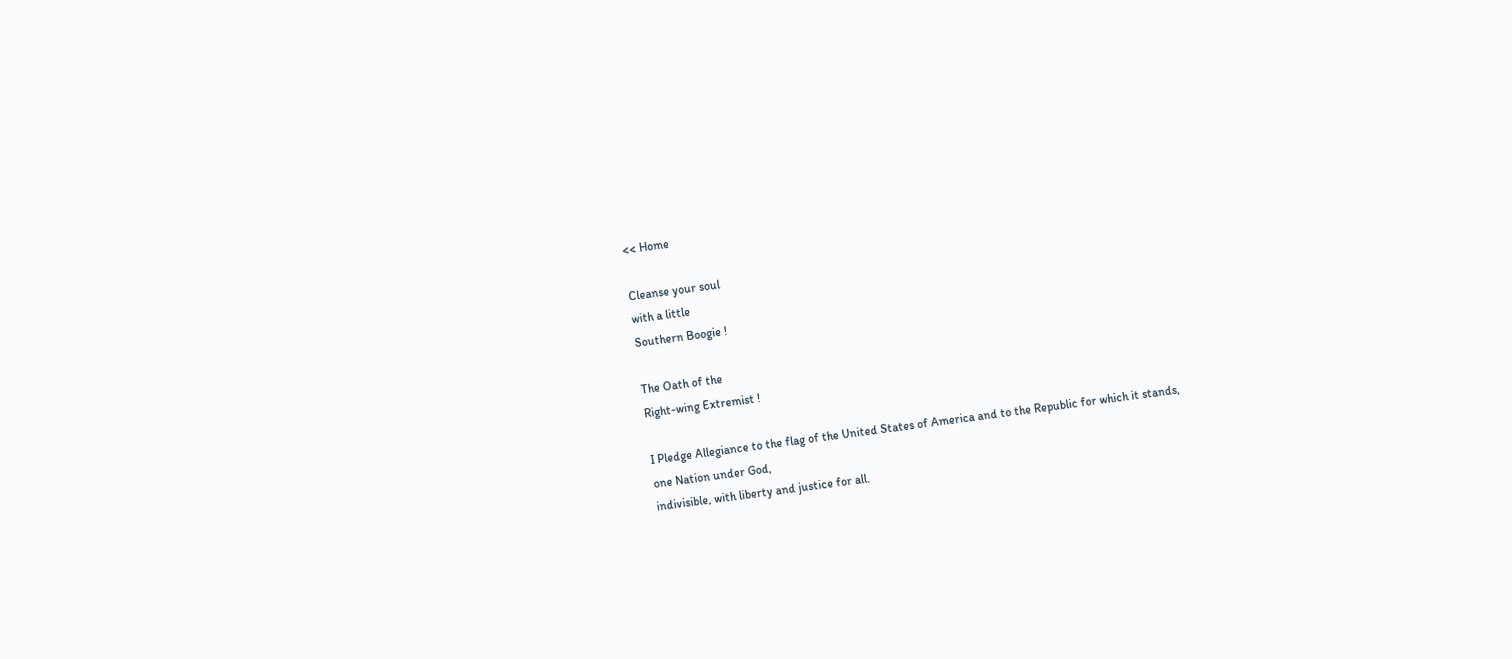<< Home

Cleanse your soul
with a little
Southern Boogie !

The Oath of the
Right-wing Extremist !

I Pledge Allegiance to the flag of the United States of America and to the Republic for which it stands,
one Nation under God,
indivisible, with liberty and justice for all.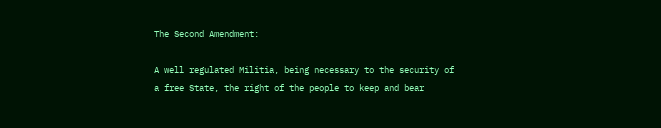The Second Amendment:

A well regulated Militia, being necessary to the security of a free State, the right of the people to keep and bear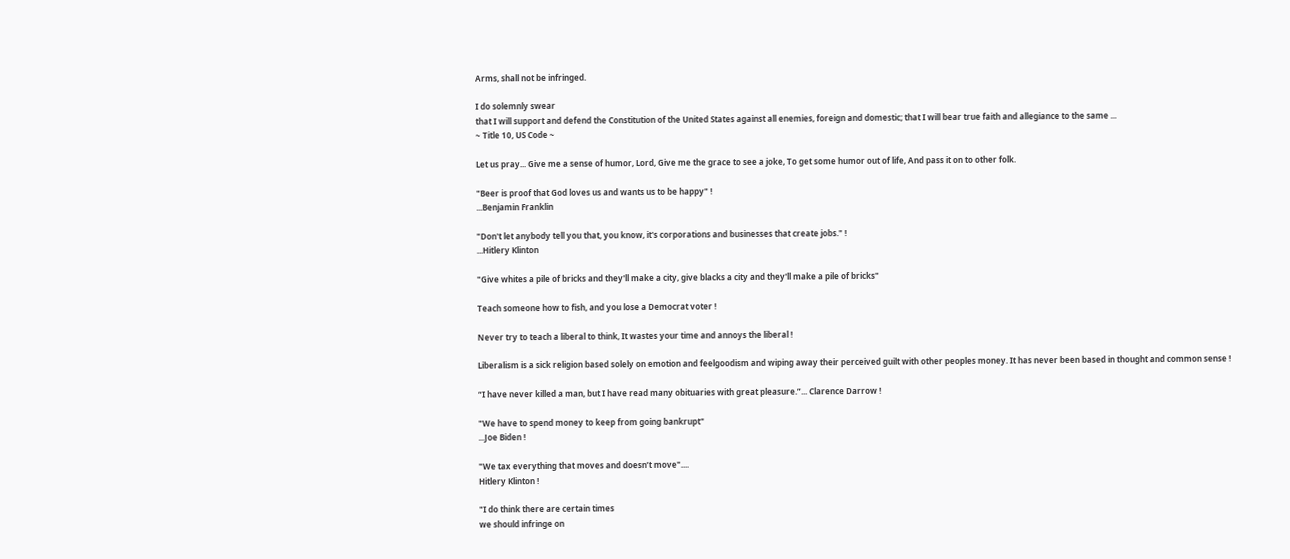Arms, shall not be infringed.

I do solemnly swear
that I will support and defend the Constitution of the United States against all enemies, foreign and domestic; that I will bear true faith and allegiance to the same ...
~ Title 10, US Code ~

Let us pray... Give me a sense of humor, Lord, Give me the grace to see a joke, To get some humor out of life, And pass it on to other folk.

"Beer is proof that God loves us and wants us to be happy" !
...Benjamin Franklin

"Don't let anybody tell you that, you know, it's corporations and businesses that create jobs." !
...Hitlery Klinton

"Give whites a pile of bricks and they'll make a city, give blacks a city and they'll make a pile of bricks"

Teach someone how to fish, and you lose a Democrat voter !

Never try to teach a liberal to think, It wastes your time and annoys the liberal !

Liberalism is a sick religion based solely on emotion and feelgoodism and wiping away their perceived guilt with other peoples money. It has never been based in thought and common sense !

“I have never killed a man, but I have read many obituaries with great pleasure.”... Clarence Darrow !

"We have to spend money to keep from going bankrupt"
...Joe Biden !

"We tax everything that moves and doesn’t move"....
Hitlery Klinton !

"I do think there are certain times
we should infringe on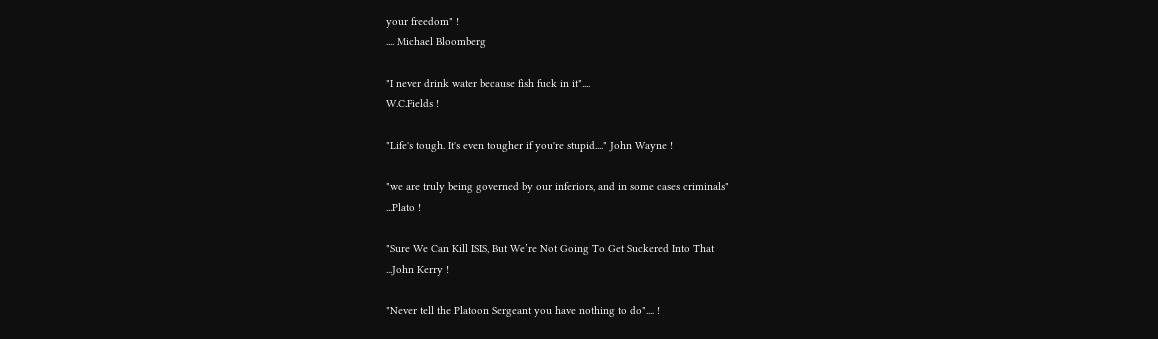your freedom" !
.... Michael Bloomberg

"I never drink water because fish fuck in it"....
W.C.Fields !

"Life's tough. It's even tougher if you're stupid...." John Wayne !

"we are truly being governed by our inferiors, and in some cases criminals"
...Plato !

"Sure We Can Kill ISIS, But We’re Not Going To Get Suckered Into That
...John Kerry !

"Never tell the Platoon Sergeant you have nothing to do".... !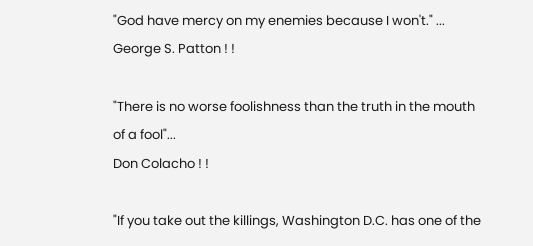"God have mercy on my enemies because I won't." ...
George S. Patton ! !

"There is no worse foolishness than the truth in the mouth of a fool"...
Don Colacho ! !

"If you take out the killings, Washington D.C. has one of the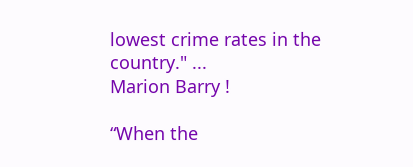lowest crime rates in the country." ...
Marion Barry !

“When the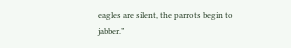eagles are silent, the parrots begin to jabber.”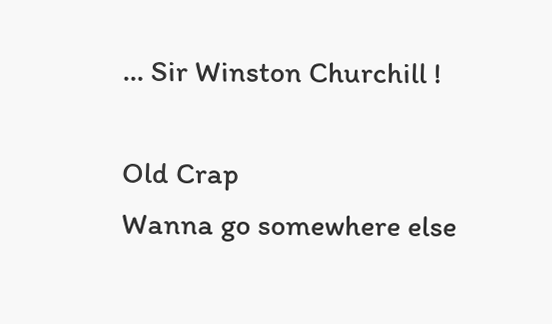... Sir Winston Churchill !

Old Crap
Wanna go somewhere else